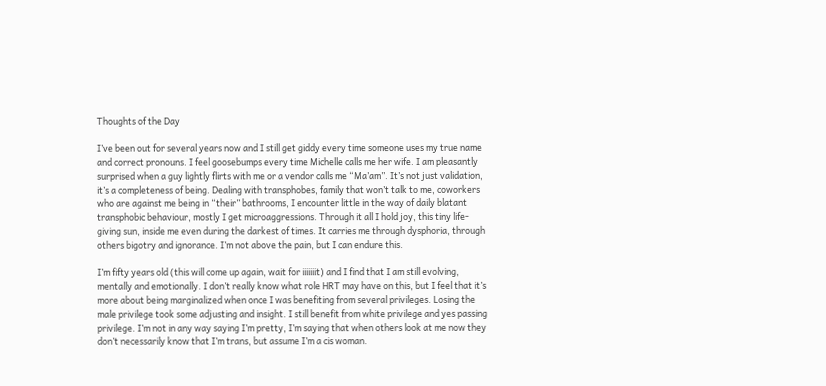Thoughts of the Day

I’ve been out for several years now and I still get giddy every time someone uses my true name and correct pronouns. I feel goosebumps every time Michelle calls me her wife. I am pleasantly surprised when a guy lightly flirts with me or a vendor calls me “Ma’am”. It’s not just validation, it’s a completeness of being. Dealing with transphobes, family that won’t talk to me, coworkers who are against me being in “their” bathrooms, I encounter little in the way of daily blatant transphobic behaviour, mostly I get microaggressions. Through it all I hold joy, this tiny life-giving sun, inside me even during the darkest of times. It carries me through dysphoria, through others bigotry and ignorance. I’m not above the pain, but I can endure this.

I’m fifty years old (this will come up again, wait for iiiiiiit) and I find that I am still evolving, mentally and emotionally. I don’t really know what role HRT may have on this, but I feel that it’s more about being marginalized when once I was benefiting from several privileges. Losing the male privilege took some adjusting and insight. I still benefit from white privilege and yes passing privilege. I’m not in any way saying I’m pretty, I’m saying that when others look at me now they don’t necessarily know that I’m trans, but assume I’m a cis woman.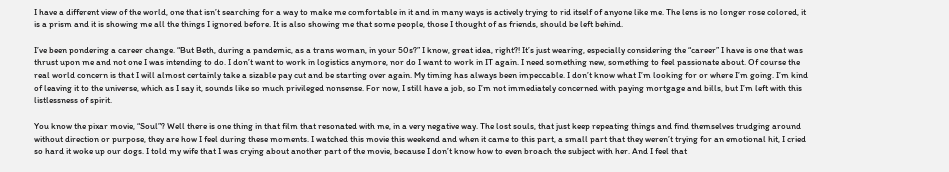I have a different view of the world, one that isn’t searching for a way to make me comfortable in it and in many ways is actively trying to rid itself of anyone like me. The lens is no longer rose colored, it is a prism and it is showing me all the things I ignored before. It is also showing me that some people, those I thought of as friends, should be left behind.

I’ve been pondering a career change. “But Beth, during a pandemic, as a trans woman, in your 50s?” I know, great idea, right?! It’s just wearing, especially considering the “career” I have is one that was thrust upon me and not one I was intending to do. I don’t want to work in logistics anymore, nor do I want to work in IT again. I need something new, something to feel passionate about. Of course the real world concern is that I will almost certainly take a sizable pay cut and be starting over again. My timing has always been impeccable. I don’t know what I’m looking for or where I’m going. I’m kind of leaving it to the universe, which as I say it, sounds like so much privileged nonsense. For now, I still have a job, so I’m not immediately concerned with paying mortgage and bills, but I’m left with this listlessness of spirit.

You know the pixar movie, “Soul”? Well there is one thing in that film that resonated with me, in a very negative way. The lost souls, that just keep repeating things and find themselves trudging around without direction or purpose, they are how I feel during these moments. I watched this movie this weekend and when it came to this part, a small part that they weren’t trying for an emotional hit, I cried so hard it woke up our dogs. I told my wife that I was crying about another part of the movie, because I don’t know how to even broach the subject with her. And I feel that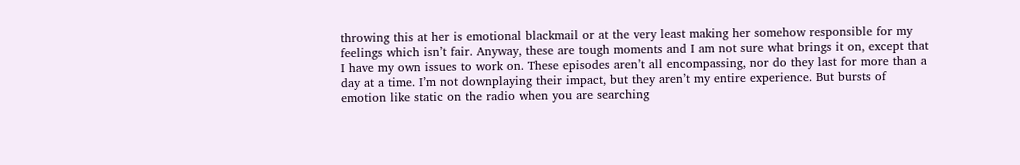throwing this at her is emotional blackmail or at the very least making her somehow responsible for my feelings which isn’t fair. Anyway, these are tough moments and I am not sure what brings it on, except that I have my own issues to work on. These episodes aren’t all encompassing, nor do they last for more than a day at a time. I’m not downplaying their impact, but they aren’t my entire experience. But bursts of emotion like static on the radio when you are searching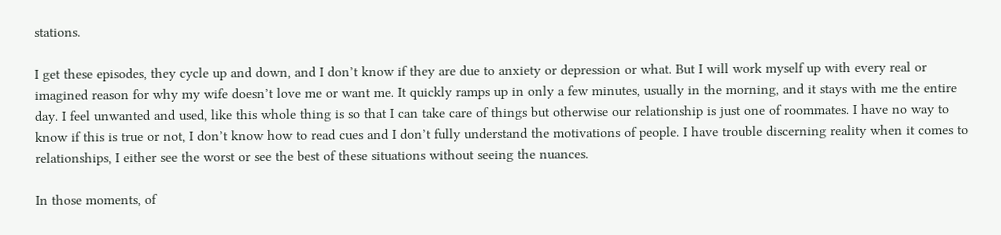stations.

I get these episodes, they cycle up and down, and I don’t know if they are due to anxiety or depression or what. But I will work myself up with every real or imagined reason for why my wife doesn’t love me or want me. It quickly ramps up in only a few minutes, usually in the morning, and it stays with me the entire day. I feel unwanted and used, like this whole thing is so that I can take care of things but otherwise our relationship is just one of roommates. I have no way to know if this is true or not, I don’t know how to read cues and I don’t fully understand the motivations of people. I have trouble discerning reality when it comes to relationships, I either see the worst or see the best of these situations without seeing the nuances.

In those moments, of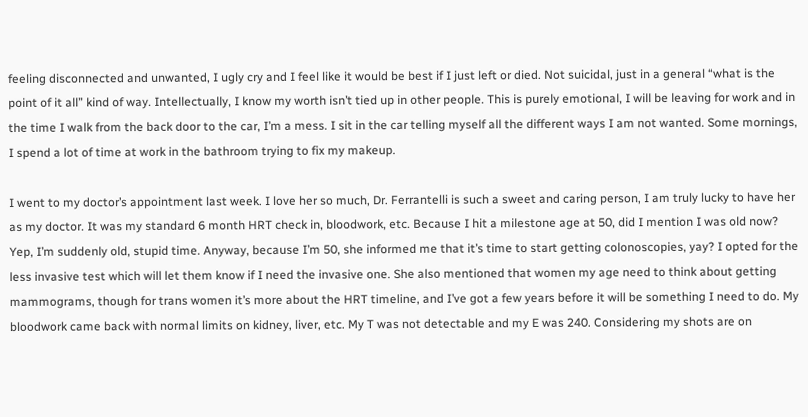feeling disconnected and unwanted, I ugly cry and I feel like it would be best if I just left or died. Not suicidal, just in a general “what is the point of it all” kind of way. Intellectually, I know my worth isn’t tied up in other people. This is purely emotional, I will be leaving for work and in the time I walk from the back door to the car, I’m a mess. I sit in the car telling myself all the different ways I am not wanted. Some mornings, I spend a lot of time at work in the bathroom trying to fix my makeup.

I went to my doctor’s appointment last week. I love her so much, Dr. Ferrantelli is such a sweet and caring person, I am truly lucky to have her as my doctor. It was my standard 6 month HRT check in, bloodwork, etc. Because I hit a milestone age at 50, did I mention I was old now? Yep, I’m suddenly old, stupid time. Anyway, because I’m 50, she informed me that it’s time to start getting colonoscopies, yay? I opted for the less invasive test which will let them know if I need the invasive one. She also mentioned that women my age need to think about getting mammograms, though for trans women it’s more about the HRT timeline, and I’ve got a few years before it will be something I need to do. My bloodwork came back with normal limits on kidney, liver, etc. My T was not detectable and my E was 240. Considering my shots are on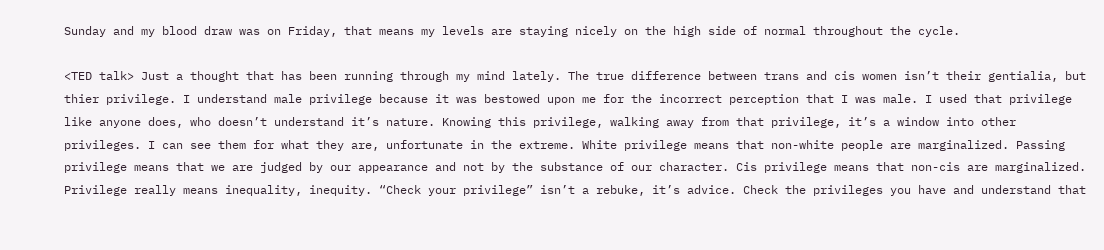Sunday and my blood draw was on Friday, that means my levels are staying nicely on the high side of normal throughout the cycle.

<TED talk> Just a thought that has been running through my mind lately. The true difference between trans and cis women isn’t their gentialia, but thier privilege. I understand male privilege because it was bestowed upon me for the incorrect perception that I was male. I used that privilege like anyone does, who doesn’t understand it’s nature. Knowing this privilege, walking away from that privilege, it’s a window into other privileges. I can see them for what they are, unfortunate in the extreme. White privilege means that non-white people are marginalized. Passing privilege means that we are judged by our appearance and not by the substance of our character. Cis privilege means that non-cis are marginalized. Privilege really means inequality, inequity. “Check your privilege” isn’t a rebuke, it’s advice. Check the privileges you have and understand that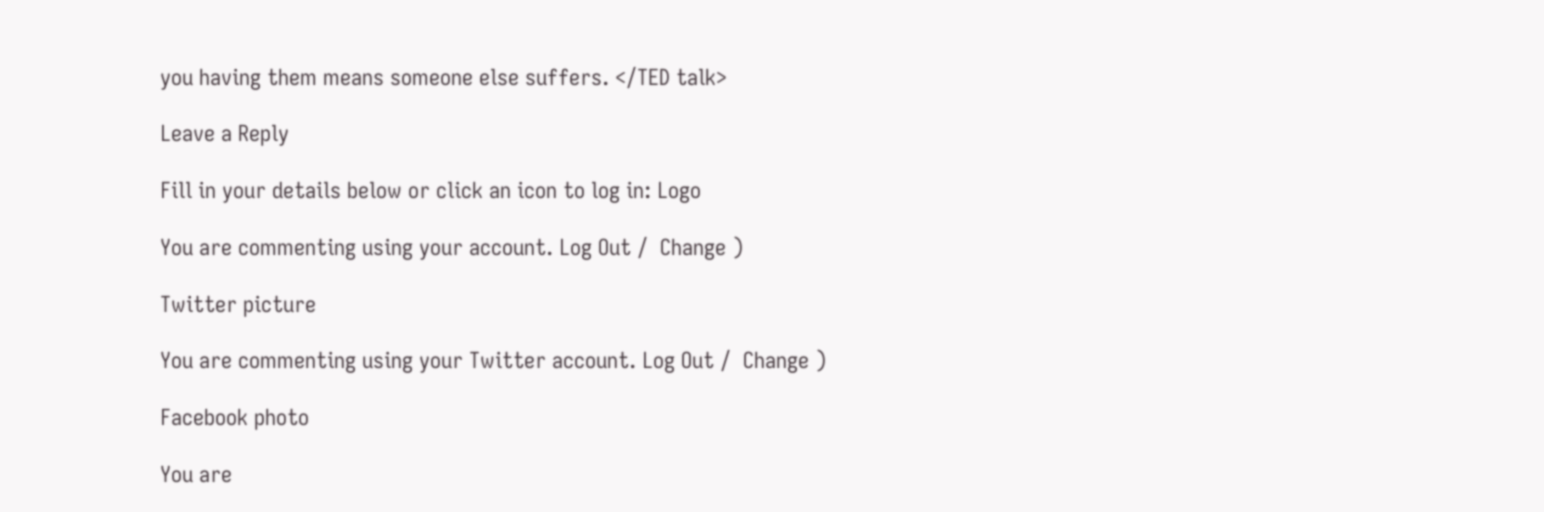you having them means someone else suffers. </TED talk>

Leave a Reply

Fill in your details below or click an icon to log in: Logo

You are commenting using your account. Log Out /  Change )

Twitter picture

You are commenting using your Twitter account. Log Out /  Change )

Facebook photo

You are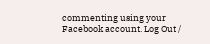commenting using your Facebook account. Log Out /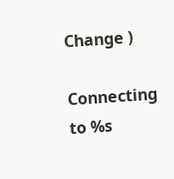Change )

Connecting to %s